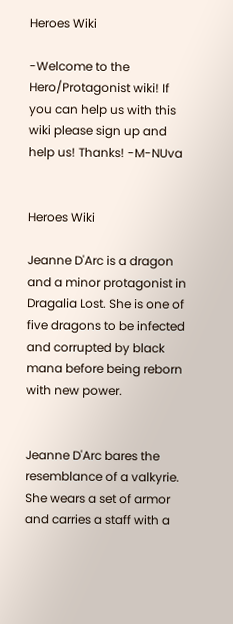Heroes Wiki

-Welcome to the Hero/Protagonist wiki! If you can help us with this wiki please sign up and help us! Thanks! -M-NUva


Heroes Wiki

Jeanne D'Arc is a dragon and a minor protagonist in Dragalia Lost. She is one of five dragons to be infected and corrupted by black mana before being reborn with new power.


Jeanne D'Arc bares the resemblance of a valkyrie. She wears a set of armor and carries a staff with a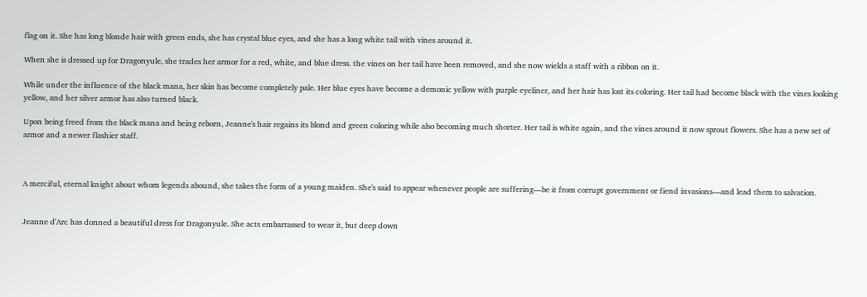flag on it. She has long blonde hair with green ends, she has crystal blue eyes, and she has a long white tail with vines around it.

When she is dressed up for Dragonyule, she trades her armor for a red, white, and blue dress. the vines on her tail have been removed, and she now wields a staff with a ribbon on it.

While under the influence of the black mana, her skin has become completely pale. Her blue eyes have become a demonic yellow with purple eyeliner, and her hair has lost its coloring. Her tail had become black with the vines looking yellow, and her silver armor has also turned black.

Upon being freed from the black mana and being reborn, Jeanne's hair regains its blond and green coloring while also becoming much shorter. Her tail is white again, and the vines around it now sprout flowers. She has a new set of armor and a newer flashier staff.



A merciful, eternal knight about whom legends abound, she takes the form of a young maiden. She's said to appear whenever people are suffering—be it from corrupt government or fiend invasions—and lead them to salvation.


Jeanne d'Arc has donned a beautiful dress for Dragonyule. She acts embarrassed to wear it, but deep down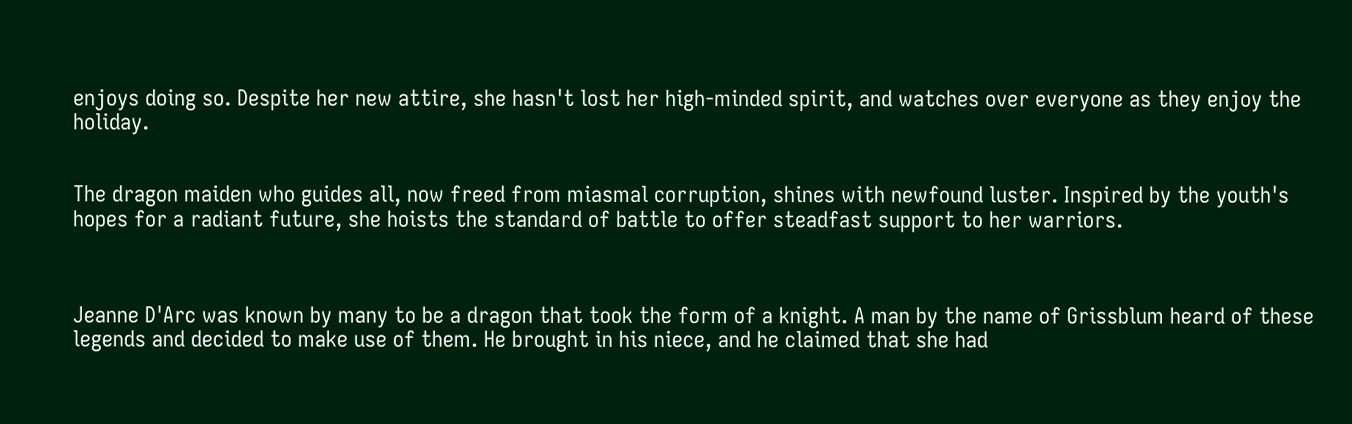enjoys doing so. Despite her new attire, she hasn't lost her high-minded spirit, and watches over everyone as they enjoy the holiday.


The dragon maiden who guides all, now freed from miasmal corruption, shines with newfound luster. Inspired by the youth's hopes for a radiant future, she hoists the standard of battle to offer steadfast support to her warriors.



Jeanne D'Arc was known by many to be a dragon that took the form of a knight. A man by the name of Grissblum heard of these legends and decided to make use of them. He brought in his niece, and he claimed that she had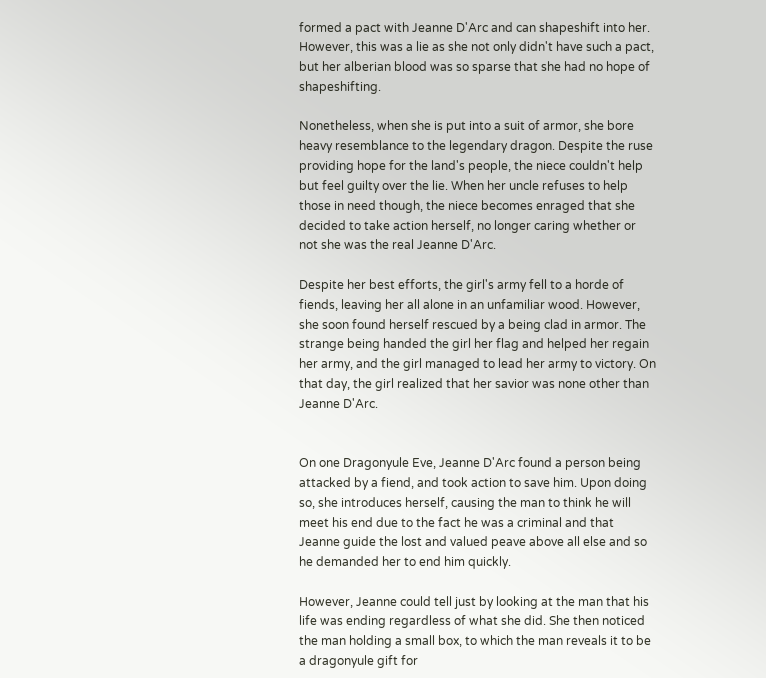formed a pact with Jeanne D'Arc and can shapeshift into her. However, this was a lie as she not only didn't have such a pact, but her alberian blood was so sparse that she had no hope of shapeshifting.

Nonetheless, when she is put into a suit of armor, she bore heavy resemblance to the legendary dragon. Despite the ruse providing hope for the land's people, the niece couldn't help but feel guilty over the lie. When her uncle refuses to help those in need though, the niece becomes enraged that she decided to take action herself, no longer caring whether or not she was the real Jeanne D'Arc.

Despite her best efforts, the girl's army fell to a horde of fiends, leaving her all alone in an unfamiliar wood. However, she soon found herself rescued by a being clad in armor. The strange being handed the girl her flag and helped her regain her army, and the girl managed to lead her army to victory. On that day, the girl realized that her savior was none other than Jeanne D'Arc.


On one Dragonyule Eve, Jeanne D'Arc found a person being attacked by a fiend, and took action to save him. Upon doing so, she introduces herself, causing the man to think he will meet his end due to the fact he was a criminal and that Jeanne guide the lost and valued peave above all else and so he demanded her to end him quickly.

However, Jeanne could tell just by looking at the man that his life was ending regardless of what she did. She then noticed the man holding a small box, to which the man reveals it to be a dragonyule gift for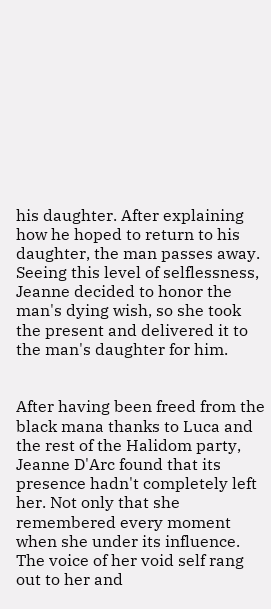his daughter. After explaining how he hoped to return to his daughter, the man passes away. Seeing this level of selflessness, Jeanne decided to honor the man's dying wish, so she took the present and delivered it to the man's daughter for him.


After having been freed from the black mana thanks to Luca and the rest of the Halidom party, Jeanne D'Arc found that its presence hadn't completely left her. Not only that she remembered every moment when she under its influence. The voice of her void self rang out to her and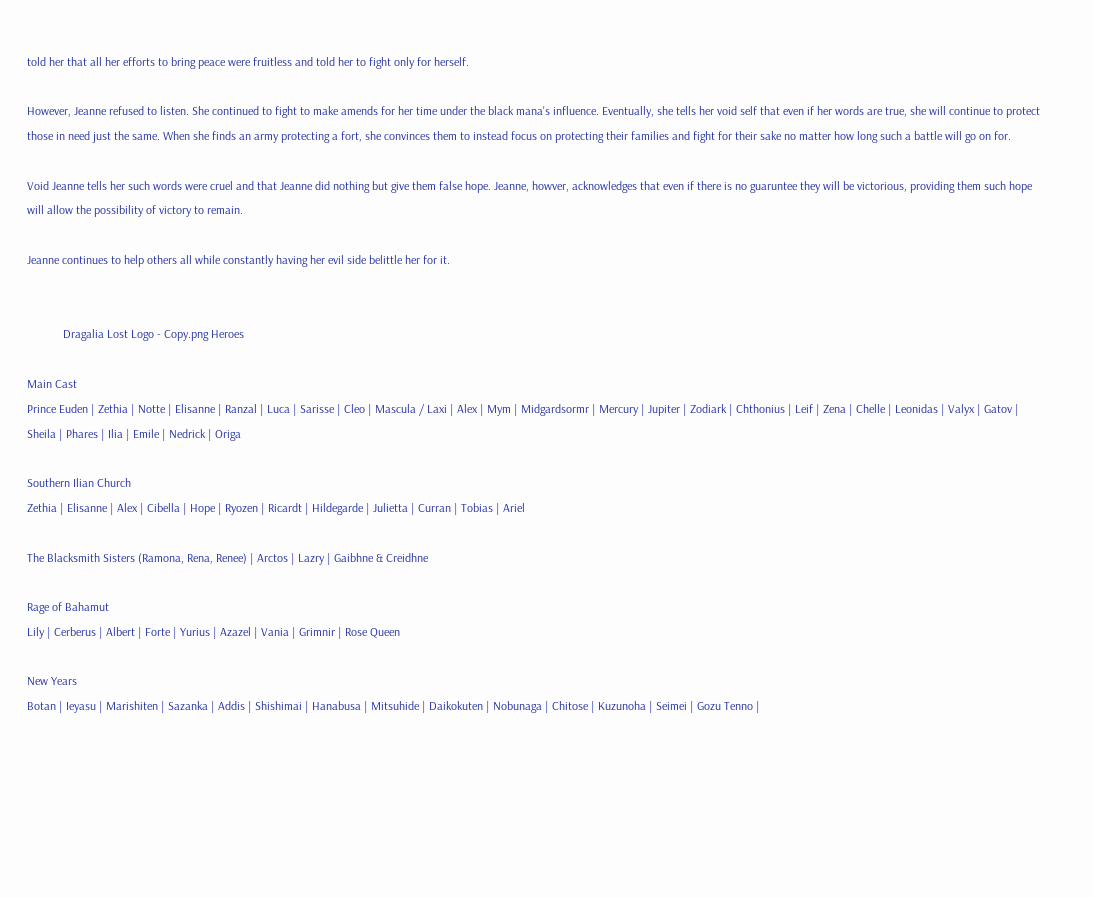told her that all her efforts to bring peace were fruitless and told her to fight only for herself.

However, Jeanne refused to listen. She continued to fight to make amends for her time under the black mana's influence. Eventually, she tells her void self that even if her words are true, she will continue to protect those in need just the same. When she finds an army protecting a fort, she convinces them to instead focus on protecting their families and fight for their sake no matter how long such a battle will go on for.

Void Jeanne tells her such words were cruel and that Jeanne did nothing but give them false hope. Jeanne, howver, acknowledges that even if there is no guaruntee they will be victorious, providing them such hope will allow the possibility of victory to remain.

Jeanne continues to help others all while constantly having her evil side belittle her for it.


            Dragalia Lost Logo - Copy.png Heroes

Main Cast
Prince Euden | Zethia | Notte | Elisanne | Ranzal | Luca | Sarisse | Cleo | Mascula / Laxi | Alex | Mym | Midgardsormr | Mercury | Jupiter | Zodiark | Chthonius | Leif | Zena | Chelle | Leonidas | Valyx | Gatov | Sheila | Phares | Ilia | Emile | Nedrick | Origa

Southern Ilian Church
Zethia | Elisanne | Alex | Cibella | Hope | Ryozen | Ricardt | Hildegarde | Julietta | Curran | Tobias | Ariel

The Blacksmith Sisters (Ramona, Rena, Renee) | Arctos | Lazry | Gaibhne & Creidhne

Rage of Bahamut
Lily | Cerberus | Albert | Forte | Yurius | Azazel | Vania | Grimnir | Rose Queen

New Years
Botan | Ieyasu | Marishiten | Sazanka | Addis | Shishimai | Hanabusa | Mitsuhide | Daikokuten | Nobunaga | Chitose | Kuzunoha | Seimei | Gozu Tenno |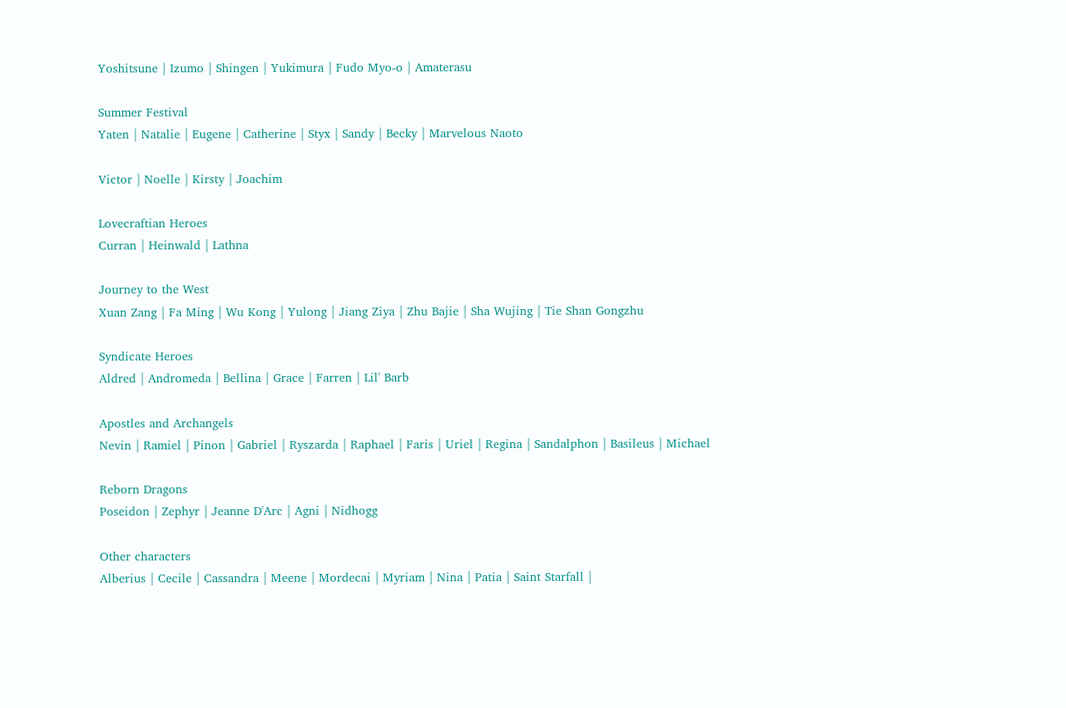Yoshitsune | Izumo | Shingen | Yukimura | Fudo Myo-o | Amaterasu

Summer Festival
Yaten | Natalie | Eugene | Catherine | Styx | Sandy | Becky | Marvelous Naoto

Victor | Noelle | Kirsty | Joachim

Lovecraftian Heroes
Curran | Heinwald | Lathna

Journey to the West
Xuan Zang | Fa Ming | Wu Kong | Yulong | Jiang Ziya | Zhu Bajie | Sha Wujing | Tie Shan Gongzhu

Syndicate Heroes
Aldred | Andromeda | Bellina | Grace | Farren | Lil' Barb

Apostles and Archangels
Nevin | Ramiel | Pinon | Gabriel | Ryszarda | Raphael | Faris | Uriel | Regina | Sandalphon | Basileus | Michael

Reborn Dragons
Poseidon | Zephyr | Jeanne D'Arc | Agni | Nidhogg

Other characters
Alberius | Cecile | Cassandra | Meene | Mordecai | Myriam | Nina | Patia | Saint Starfall |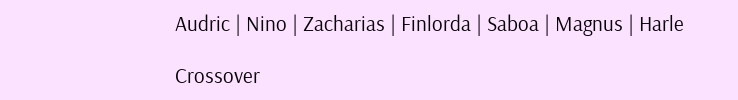Audric | Nino | Zacharias | Finlorda | Saboa | Magnus | Harle

Crossover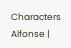Characters
Alfonse |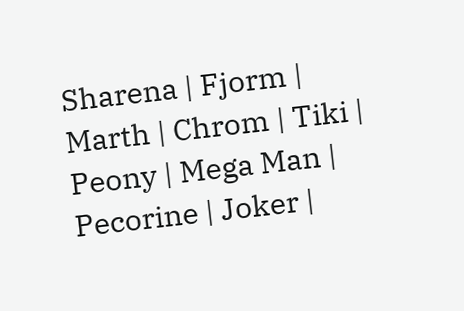Sharena | Fjorm | Marth | Chrom | Tiki | Peony | Mega Man | Pecorine | Joker |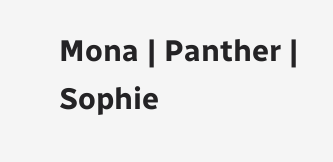Mona | Panther | Sophie